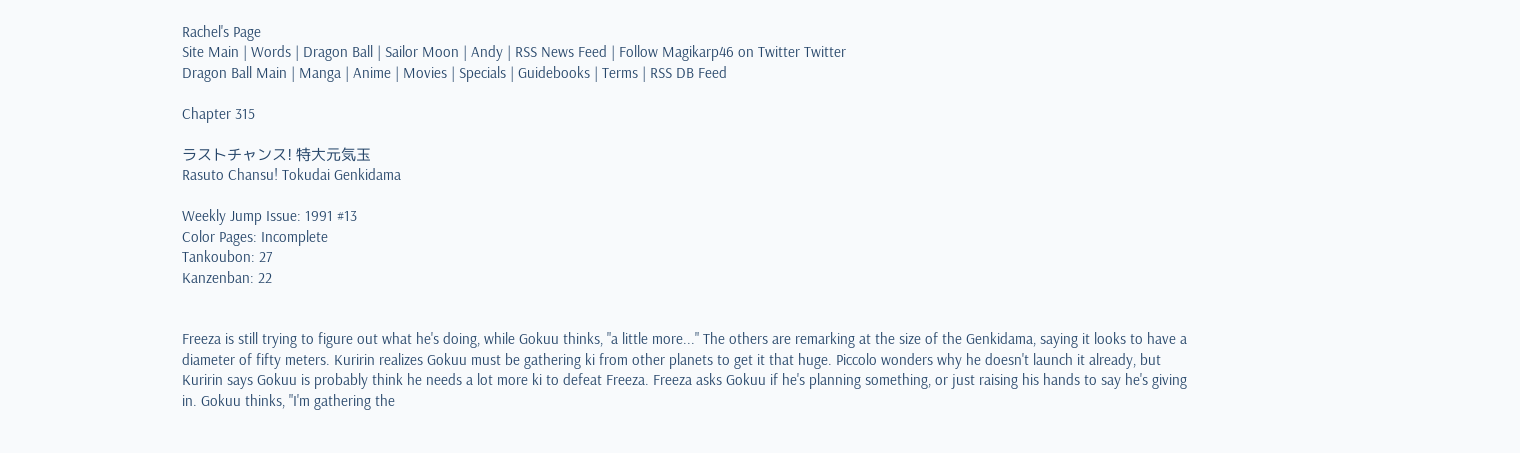Rachel's Page
Site Main | Words | Dragon Ball | Sailor Moon | Andy | RSS News Feed | Follow Magikarp46 on Twitter Twitter
Dragon Ball Main | Manga | Anime | Movies | Specials | Guidebooks | Terms | RSS DB Feed

Chapter 315

ラストチャンス! 特大元気玉
Rasuto Chansu! Tokudai Genkidama

Weekly Jump Issue: 1991 #13
Color Pages: Incomplete
Tankoubon: 27
Kanzenban: 22


Freeza is still trying to figure out what he's doing, while Gokuu thinks, "a little more..." The others are remarking at the size of the Genkidama, saying it looks to have a diameter of fifty meters. Kuririn realizes Gokuu must be gathering ki from other planets to get it that huge. Piccolo wonders why he doesn't launch it already, but Kuririn says Gokuu is probably think he needs a lot more ki to defeat Freeza. Freeza asks Gokuu if he's planning something, or just raising his hands to say he's giving in. Gokuu thinks, "I'm gathering the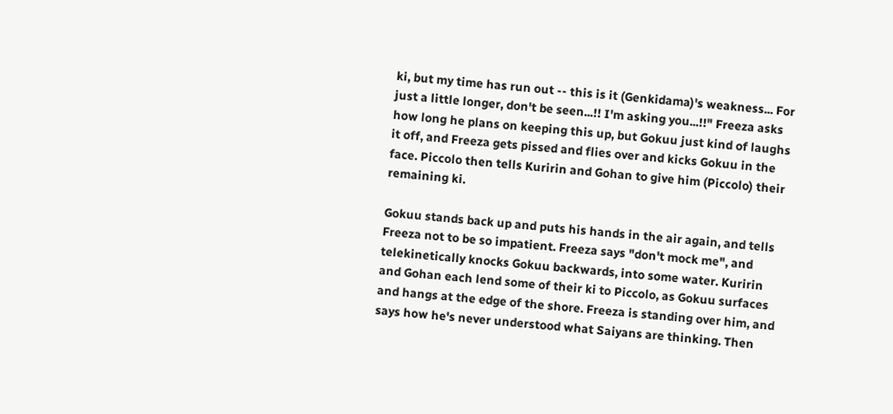ki, but my time has run out -- this is it (Genkidama)'s weakness... For just a little longer, don't be seen...!! I'm asking you...!!" Freeza asks how long he plans on keeping this up, but Gokuu just kind of laughs it off, and Freeza gets pissed and flies over and kicks Gokuu in the face. Piccolo then tells Kuririn and Gohan to give him (Piccolo) their remaining ki.

Gokuu stands back up and puts his hands in the air again, and tells Freeza not to be so impatient. Freeza says "don't mock me", and telekinetically knocks Gokuu backwards, into some water. Kuririn and Gohan each lend some of their ki to Piccolo, as Gokuu surfaces and hangs at the edge of the shore. Freeza is standing over him, and says how he's never understood what Saiyans are thinking. Then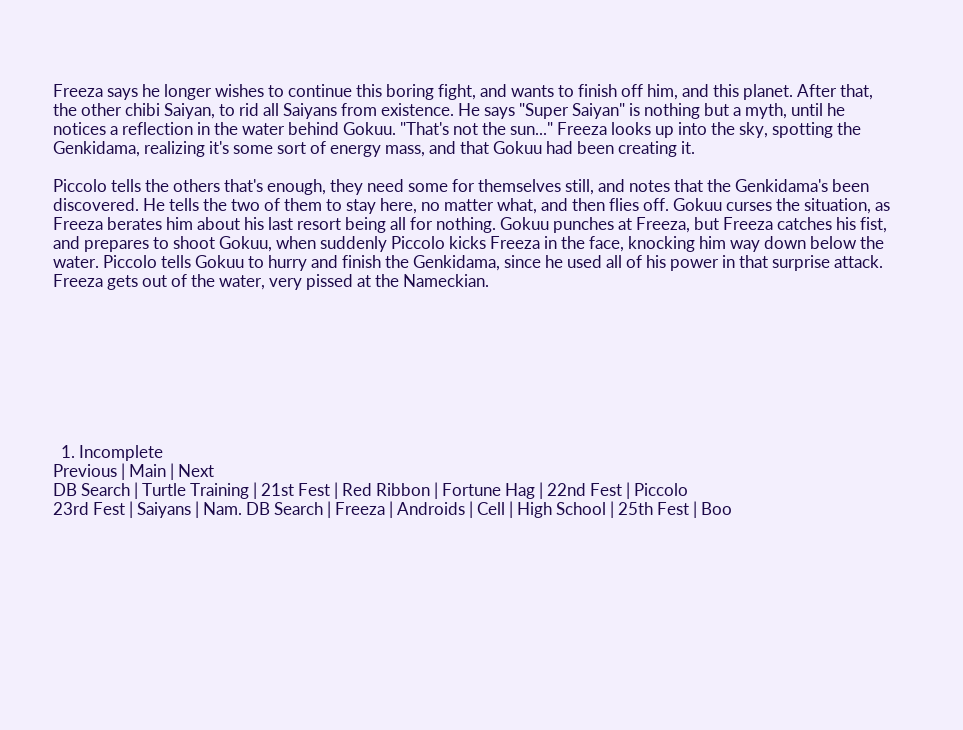Freeza says he longer wishes to continue this boring fight, and wants to finish off him, and this planet. After that, the other chibi Saiyan, to rid all Saiyans from existence. He says "Super Saiyan" is nothing but a myth, until he notices a reflection in the water behind Gokuu. "That's not the sun..." Freeza looks up into the sky, spotting the Genkidama, realizing it's some sort of energy mass, and that Gokuu had been creating it.

Piccolo tells the others that's enough, they need some for themselves still, and notes that the Genkidama's been discovered. He tells the two of them to stay here, no matter what, and then flies off. Gokuu curses the situation, as Freeza berates him about his last resort being all for nothing. Gokuu punches at Freeza, but Freeza catches his fist, and prepares to shoot Gokuu, when suddenly Piccolo kicks Freeza in the face, knocking him way down below the water. Piccolo tells Gokuu to hurry and finish the Genkidama, since he used all of his power in that surprise attack. Freeza gets out of the water, very pissed at the Nameckian.








  1. Incomplete
Previous | Main | Next
DB Search | Turtle Training | 21st Fest | Red Ribbon | Fortune Hag | 22nd Fest | Piccolo
23rd Fest | Saiyans | Nam. DB Search | Freeza | Androids | Cell | High School | 25th Fest | Boo